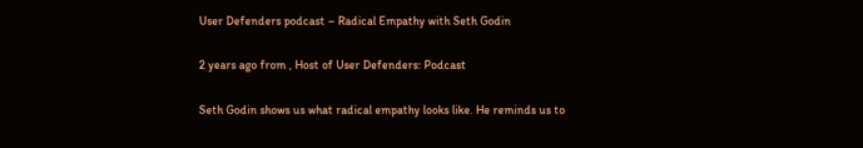User Defenders podcast – Radical Empathy with Seth Godin

2 years ago from , Host of User Defenders: Podcast

Seth Godin shows us what radical empathy looks like. He reminds us to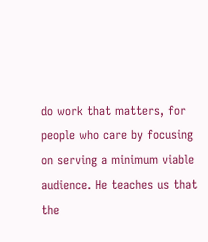do work that matters, for people who care by focusing on serving a minimum viable audience. He teaches us that the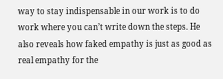way to stay indispensable in our work is to do work where you can’t write down the steps. He also reveals how faked empathy is just as good as real empathy for the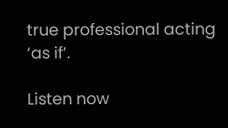true professional acting ‘as if’.

Listen now